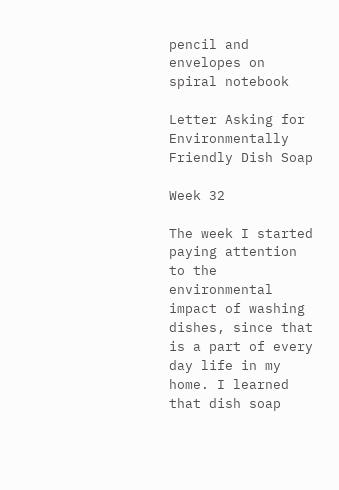pencil and envelopes on spiral notebook

Letter Asking for Environmentally Friendly Dish Soap

Week 32

The week I started paying attention to the environmental impact of washing dishes, since that is a part of every day life in my home. I learned that dish soap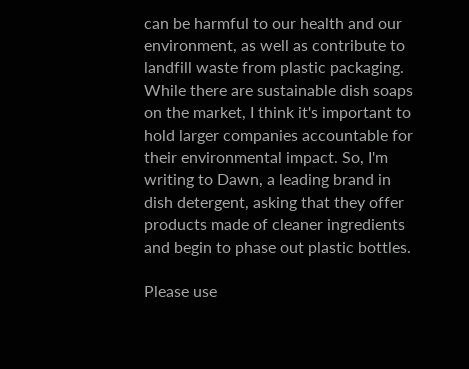can be harmful to our health and our environment, as well as contribute to landfill waste from plastic packaging. While there are sustainable dish soaps on the market, I think it's important to hold larger companies accountable for their environmental impact. So, I'm writing to Dawn, a leading brand in dish detergent, asking that they offer products made of cleaner ingredients and begin to phase out plastic bottles.

Please use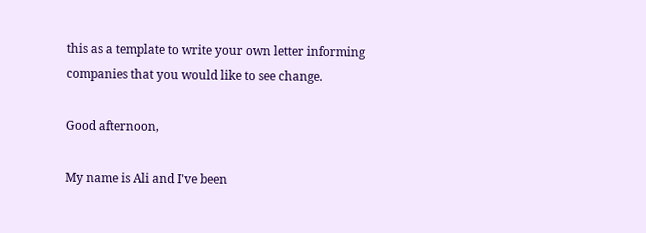this as a template to write your own letter informing companies that you would like to see change.

Good afternoon,

My name is Ali and I've been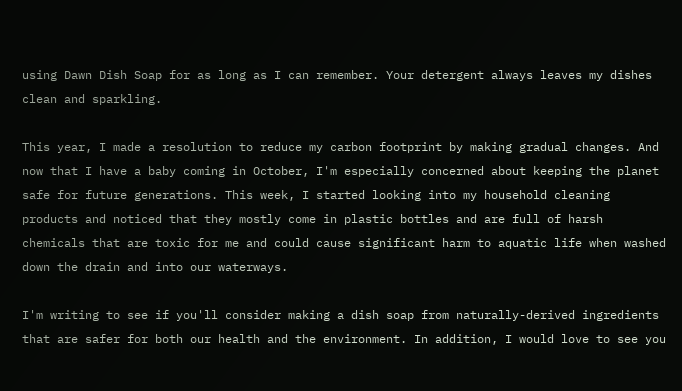using Dawn Dish Soap for as long as I can remember. Your detergent always leaves my dishes clean and sparkling.

This year, I made a resolution to reduce my carbon footprint by making gradual changes. And now that I have a baby coming in October, I'm especially concerned about keeping the planet safe for future generations. This week, I started looking into my household cleaning products and noticed that they mostly come in plastic bottles and are full of harsh chemicals that are toxic for me and could cause significant harm to aquatic life when washed down the drain and into our waterways.

I'm writing to see if you'll consider making a dish soap from naturally-derived ingredients that are safer for both our health and the environment. In addition, I would love to see you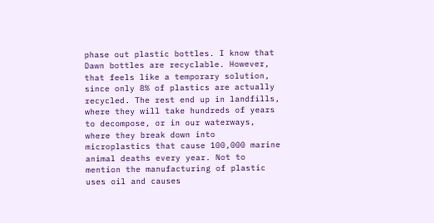phase out plastic bottles. I know that Dawn bottles are recyclable. However, that feels like a temporary solution, since only 8% of plastics are actually recycled. The rest end up in landfills, where they will take hundreds of years to decompose, or in our waterways, where they break down into microplastics that cause 100,000 marine animal deaths every year. Not to mention the manufacturing of plastic uses oil and causes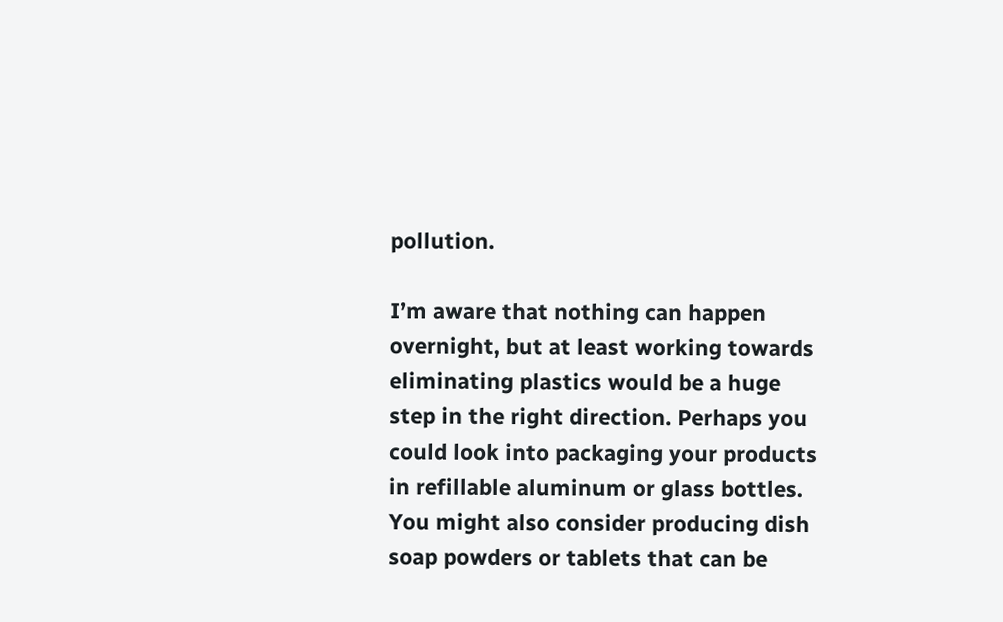pollution.

I’m aware that nothing can happen overnight, but at least working towards eliminating plastics would be a huge step in the right direction. Perhaps you could look into packaging your products in refillable aluminum or glass bottles. You might also consider producing dish soap powders or tablets that can be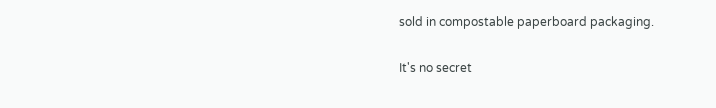sold in compostable paperboard packaging.

It's no secret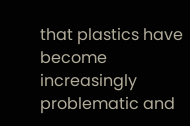that plastics have become increasingly problematic and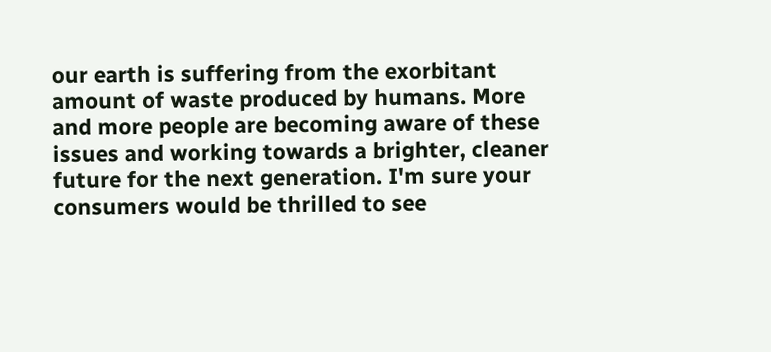our earth is suffering from the exorbitant amount of waste produced by humans. More and more people are becoming aware of these issues and working towards a brighter, cleaner future for the next generation. I'm sure your consumers would be thrilled to see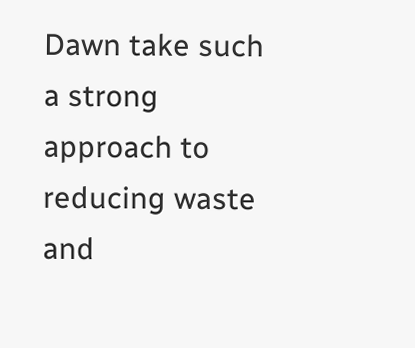Dawn take such a strong approach to reducing waste and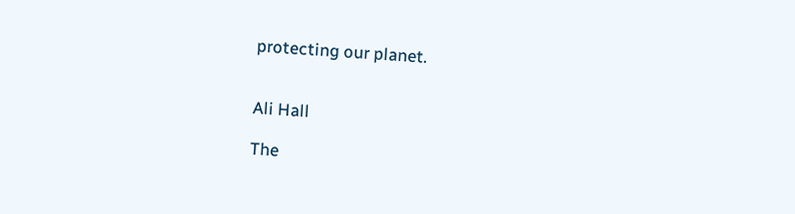protecting our planet.


Ali Hall

The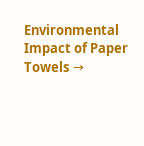Environmental Impact of Paper Towels →